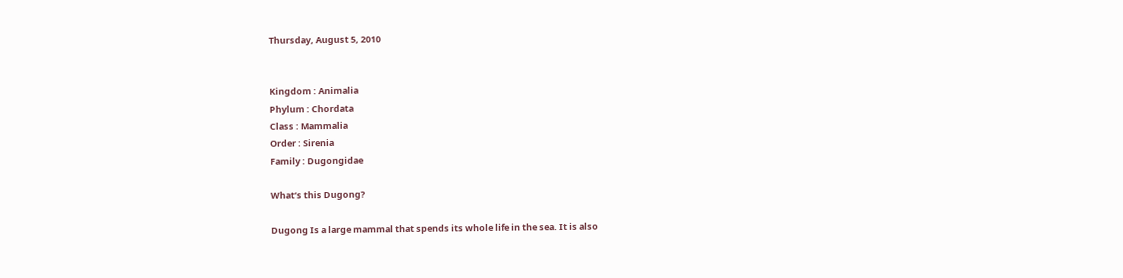Thursday, August 5, 2010


Kingdom : Animalia
Phylum : Chordata
Class : Mammalia
Order : Sirenia
Family : Dugongidae

What’s this Dugong?

Dugong Is a large mammal that spends its whole life in the sea. It is also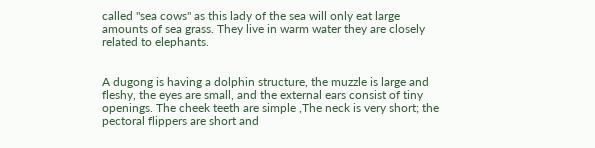called "sea cows" as this lady of the sea will only eat large amounts of sea grass. They live in warm water they are closely related to elephants.


A dugong is having a dolphin structure, the muzzle is large and fleshy, the eyes are small, and the external ears consist of tiny openings. The cheek teeth are simple ,The neck is very short; the pectoral flippers are short and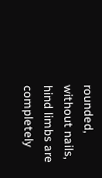rounded, without nails, hind limbs are completely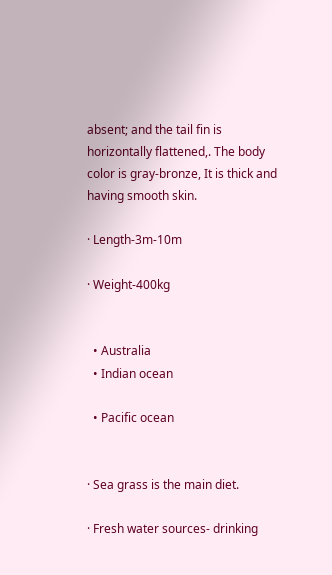absent; and the tail fin is horizontally flattened,. The body color is gray-bronze, It is thick and having smooth skin.

· Length-3m-10m

· Weight-400kg


  • Australia
  • Indian ocean

  • Pacific ocean


· Sea grass is the main diet.

· Fresh water sources- drinking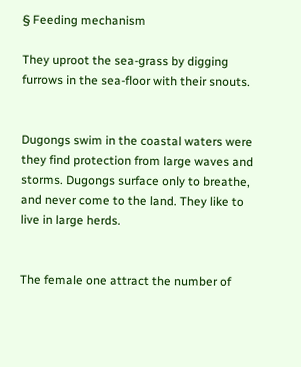§ Feeding mechanism

They uproot the sea-grass by digging furrows in the sea-floor with their snouts.


Dugongs swim in the coastal waters were they find protection from large waves and storms. Dugongs surface only to breathe, and never come to the land. They like to live in large herds.


The female one attract the number of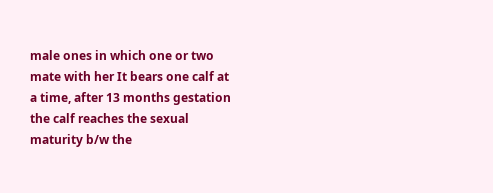male ones in which one or two mate with her It bears one calf at a time, after 13 months gestation the calf reaches the sexual maturity b/w the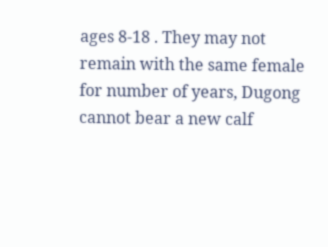ages 8-18 . They may not remain with the same female for number of years, Dugong cannot bear a new calf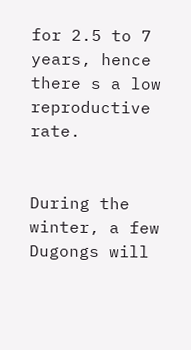for 2.5 to 7 years, hence there s a low reproductive rate.


During the winter, a few Dugongs will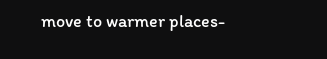move to warmer places-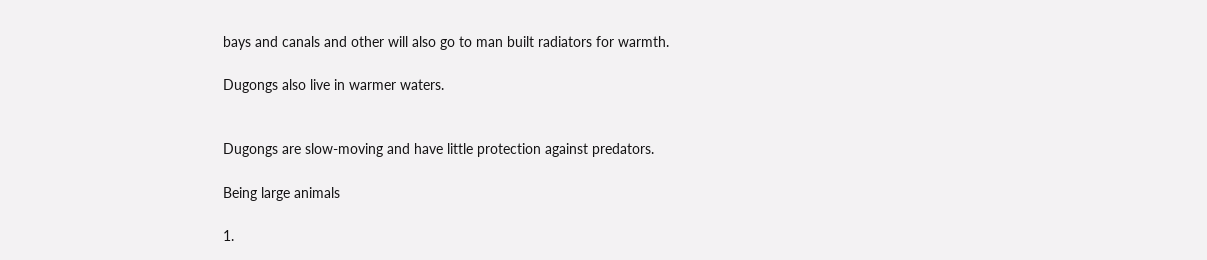bays and canals and other will also go to man built radiators for warmth.

Dugongs also live in warmer waters.


Dugongs are slow-moving and have little protection against predators.

Being large animals

1.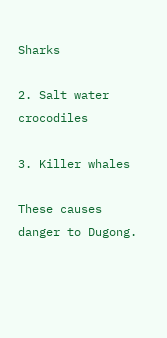Sharks

2. Salt water crocodiles

3. Killer whales

These causes danger to Dugong.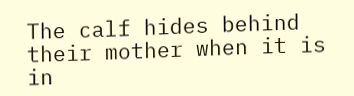The calf hides behind their mother when it is in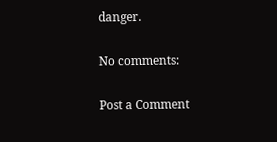danger.

No comments:

Post a Comment